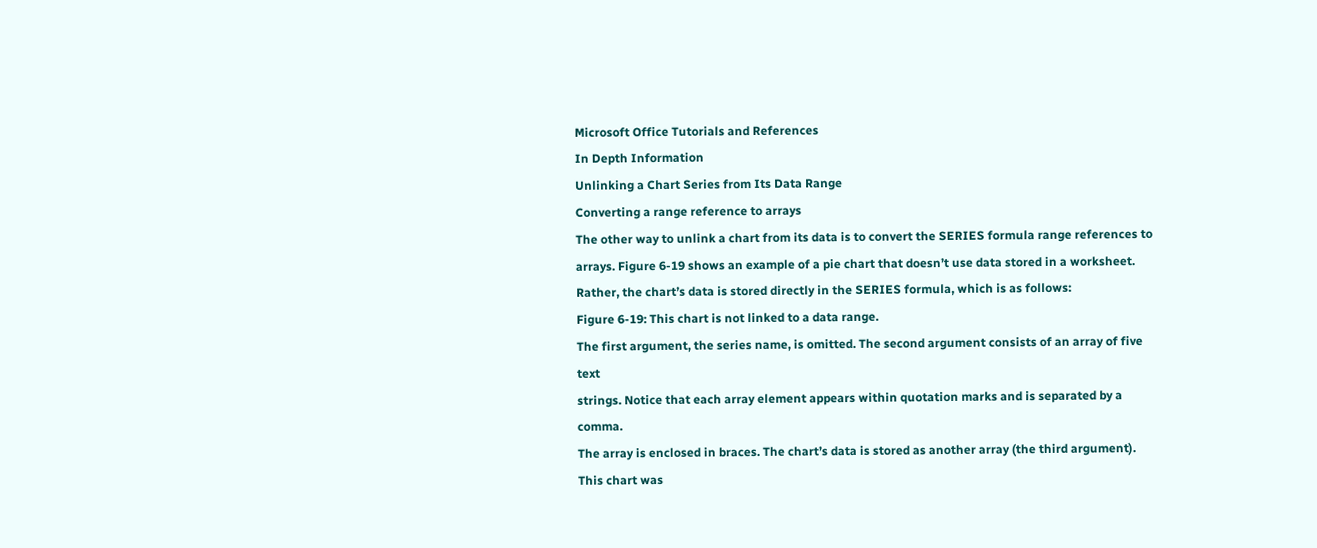Microsoft Office Tutorials and References
In Depth Information
Unlinking a Chart Series from Its Data Range
Converting a range reference to arrays
The other way to unlink a chart from its data is to convert the SERIES formula range references to
arrays. Figure 6-19 shows an example of a pie chart that doesn’t use data stored in a worksheet.
Rather, the chart’s data is stored directly in the SERIES formula, which is as follows:
Figure 6-19: This chart is not linked to a data range.
The first argument, the series name, is omitted. The second argument consists of an array of five text
strings. Notice that each array element appears within quotation marks and is separated by a comma.
The array is enclosed in braces. The chart’s data is stored as another array (the third argument).
This chart was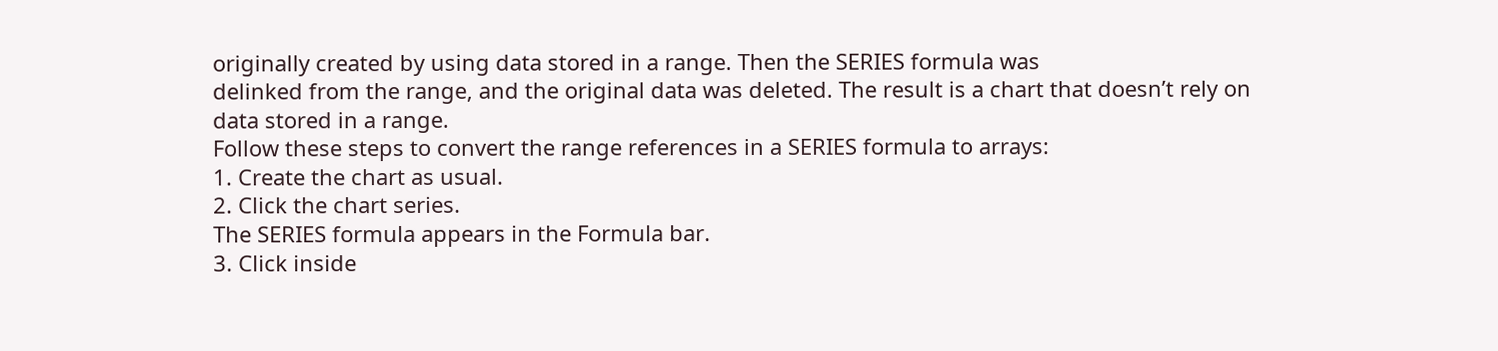originally created by using data stored in a range. Then the SERIES formula was
delinked from the range, and the original data was deleted. The result is a chart that doesn’t rely on
data stored in a range.
Follow these steps to convert the range references in a SERIES formula to arrays:
1. Create the chart as usual.
2. Click the chart series.
The SERIES formula appears in the Formula bar.
3. Click inside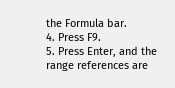the Formula bar.
4. Press F9.
5. Press Enter, and the range references are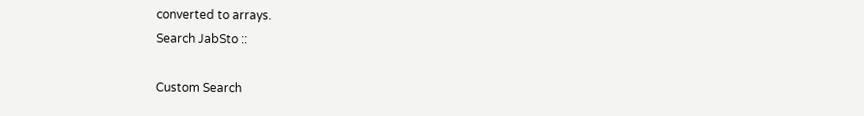converted to arrays.
Search JabSto ::

Custom Search